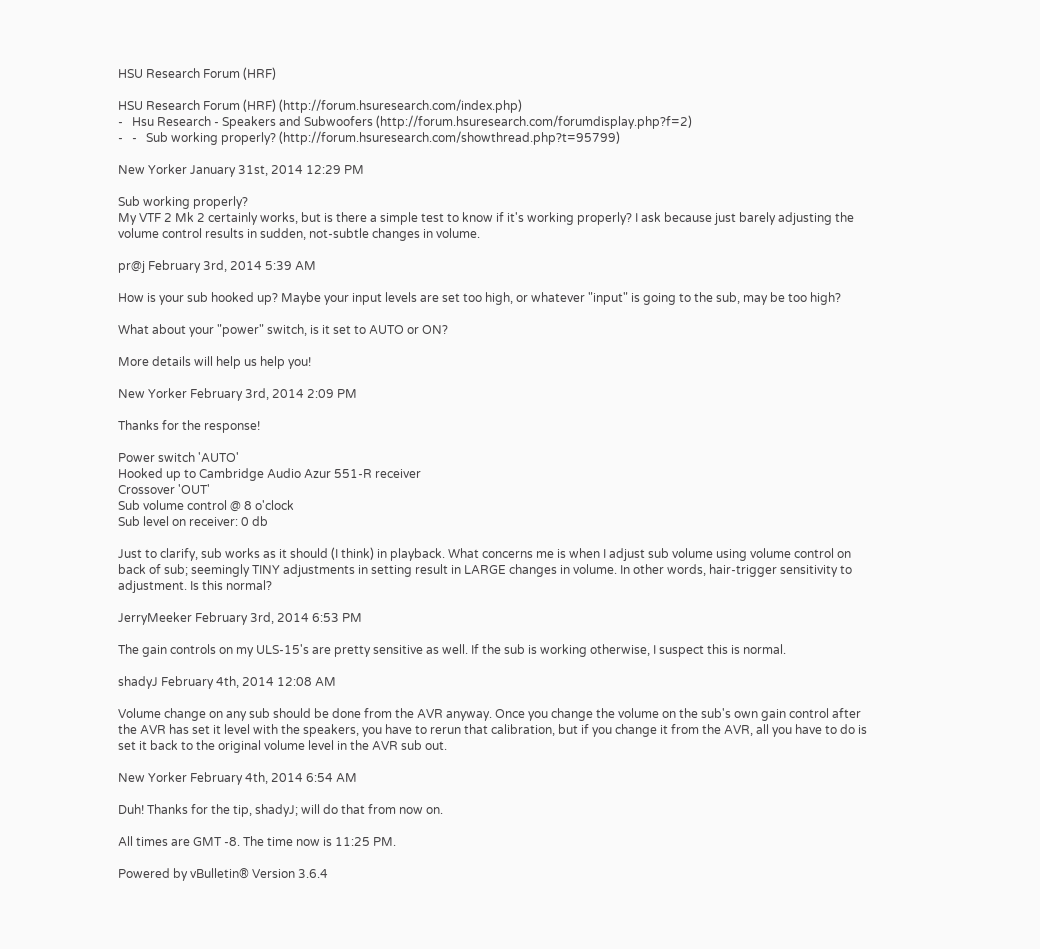HSU Research Forum (HRF)

HSU Research Forum (HRF) (http://forum.hsuresearch.com/index.php)
-   Hsu Research - Speakers and Subwoofers (http://forum.hsuresearch.com/forumdisplay.php?f=2)
-   -   Sub working properly? (http://forum.hsuresearch.com/showthread.php?t=95799)

New Yorker January 31st, 2014 12:29 PM

Sub working properly?
My VTF 2 Mk 2 certainly works, but is there a simple test to know if it's working properly? I ask because just barely adjusting the volume control results in sudden, not-subtle changes in volume.

pr@j February 3rd, 2014 5:39 AM

How is your sub hooked up? Maybe your input levels are set too high, or whatever "input" is going to the sub, may be too high?

What about your "power" switch, is it set to AUTO or ON?

More details will help us help you!

New Yorker February 3rd, 2014 2:09 PM

Thanks for the response!

Power switch 'AUTO'
Hooked up to Cambridge Audio Azur 551-R receiver
Crossover 'OUT'
Sub volume control @ 8 o'clock
Sub level on receiver: 0 db

Just to clarify, sub works as it should (I think) in playback. What concerns me is when I adjust sub volume using volume control on back of sub; seemingly TINY adjustments in setting result in LARGE changes in volume. In other words, hair-trigger sensitivity to adjustment. Is this normal?

JerryMeeker February 3rd, 2014 6:53 PM

The gain controls on my ULS-15's are pretty sensitive as well. If the sub is working otherwise, I suspect this is normal.

shadyJ February 4th, 2014 12:08 AM

Volume change on any sub should be done from the AVR anyway. Once you change the volume on the sub's own gain control after the AVR has set it level with the speakers, you have to rerun that calibration, but if you change it from the AVR, all you have to do is set it back to the original volume level in the AVR sub out.

New Yorker February 4th, 2014 6:54 AM

Duh! Thanks for the tip, shadyJ; will do that from now on.

All times are GMT -8. The time now is 11:25 PM.

Powered by vBulletin® Version 3.6.4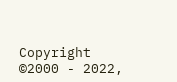Copyright ©2000 - 2022,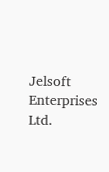Jelsoft Enterprises Ltd.